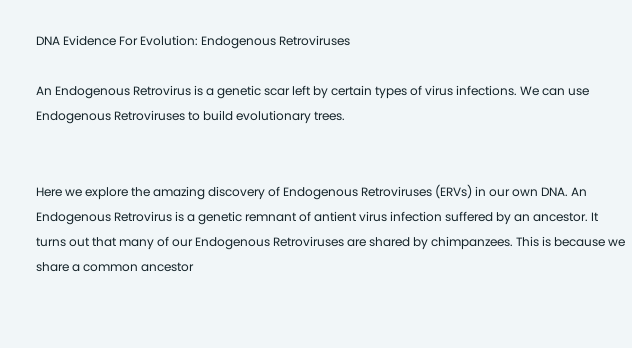DNA Evidence For Evolution: Endogenous Retroviruses

An Endogenous Retrovirus is a genetic scar left by certain types of virus infections. We can use Endogenous Retroviruses to build evolutionary trees.


Here we explore the amazing discovery of Endogenous Retroviruses (ERVs) in our own DNA. An Endogenous Retrovirus is a genetic remnant of antient virus infection suffered by an ancestor. It turns out that many of our Endogenous Retroviruses are shared by chimpanzees. This is because we share a common ancestor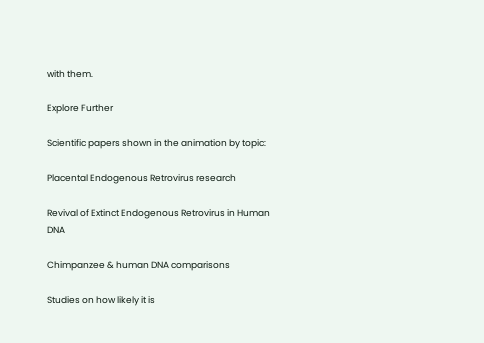with them.

Explore Further

Scientific papers shown in the animation by topic:

Placental Endogenous Retrovirus research

Revival of Extinct Endogenous Retrovirus in Human DNA

Chimpanzee & human DNA comparisons

Studies on how likely it is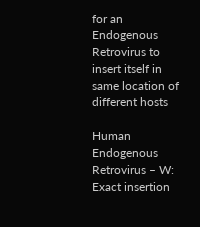for an Endogenous Retrovirus to insert itself in same location of different hosts

Human Endogenous Retrovirus – W: Exact insertion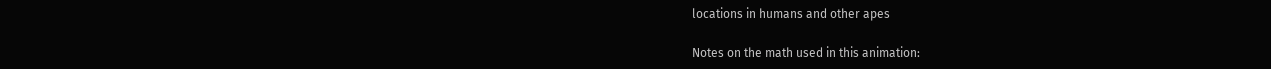locations in humans and other apes

Notes on the math used in this animation: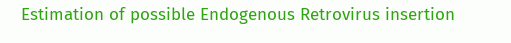Estimation of possible Endogenous Retrovirus insertion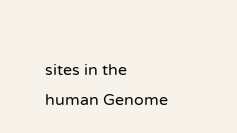sites in the human Genome